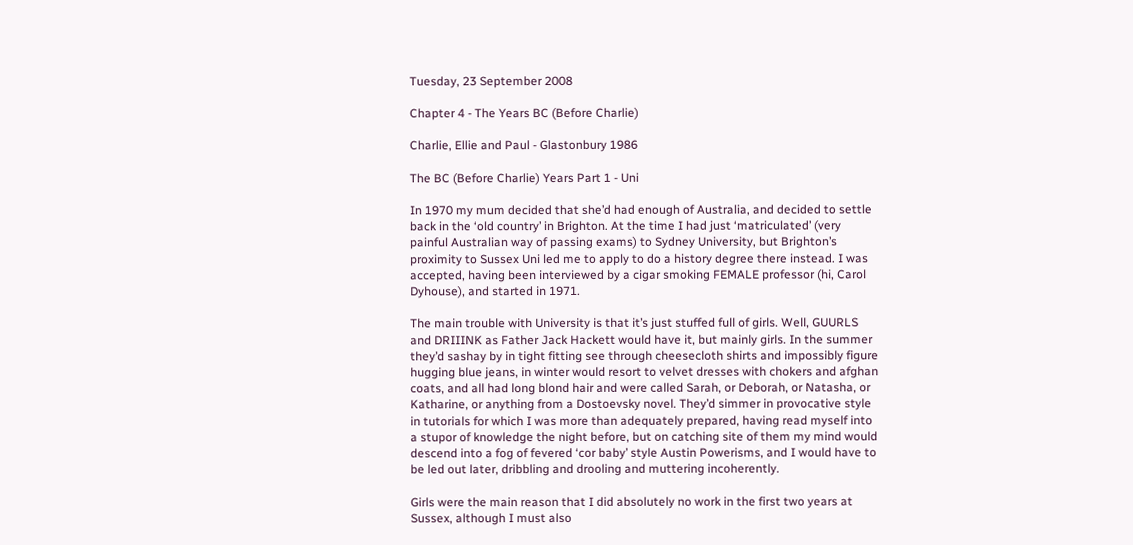Tuesday, 23 September 2008

Chapter 4 - The Years BC (Before Charlie)

Charlie, Ellie and Paul - Glastonbury 1986

The BC (Before Charlie) Years Part 1 - Uni

In 1970 my mum decided that she’d had enough of Australia, and decided to settle back in the ‘old country’ in Brighton. At the time I had just ‘matriculated’ (very painful Australian way of passing exams) to Sydney University, but Brighton’s proximity to Sussex Uni led me to apply to do a history degree there instead. I was accepted, having been interviewed by a cigar smoking FEMALE professor (hi, Carol Dyhouse), and started in 1971.

The main trouble with University is that it’s just stuffed full of girls. Well, GUURLS and DRIIINK as Father Jack Hackett would have it, but mainly girls. In the summer they’d sashay by in tight fitting see through cheesecloth shirts and impossibly figure hugging blue jeans, in winter would resort to velvet dresses with chokers and afghan coats, and all had long blond hair and were called Sarah, or Deborah, or Natasha, or Katharine, or anything from a Dostoevsky novel. They’d simmer in provocative style in tutorials for which I was more than adequately prepared, having read myself into a stupor of knowledge the night before, but on catching site of them my mind would descend into a fog of fevered ‘cor baby’ style Austin Powerisms, and I would have to be led out later, dribbling and drooling and muttering incoherently.

Girls were the main reason that I did absolutely no work in the first two years at Sussex, although I must also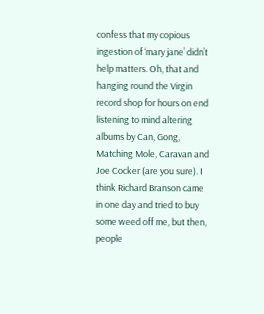confess that my copious ingestion of ‘mary jane’ didn’t help matters. Oh, that and hanging round the Virgin record shop for hours on end listening to mind altering albums by Can, Gong, Matching Mole, Caravan and Joe Cocker (are you sure). I think Richard Branson came in one day and tried to buy some weed off me, but then, people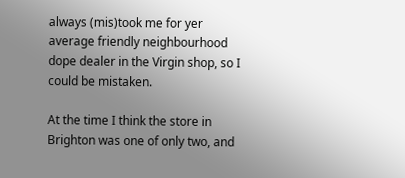always (mis)took me for yer average friendly neighbourhood dope dealer in the Virgin shop, so I could be mistaken.

At the time I think the store in Brighton was one of only two, and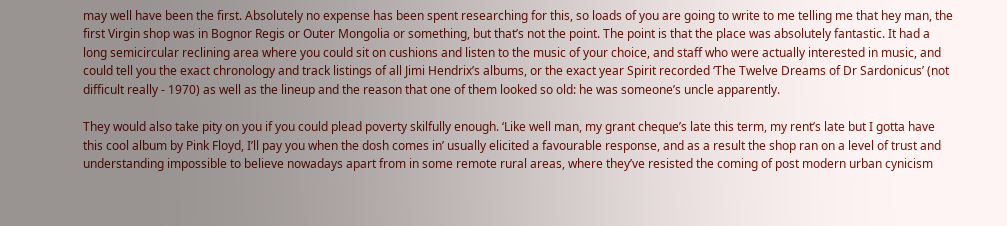may well have been the first. Absolutely no expense has been spent researching for this, so loads of you are going to write to me telling me that hey man, the first Virgin shop was in Bognor Regis or Outer Mongolia or something, but that’s not the point. The point is that the place was absolutely fantastic. It had a long semicircular reclining area where you could sit on cushions and listen to the music of your choice, and staff who were actually interested in music, and could tell you the exact chronology and track listings of all Jimi Hendrix’s albums, or the exact year Spirit recorded ‘The Twelve Dreams of Dr Sardonicus’ (not difficult really - 1970) as well as the lineup and the reason that one of them looked so old: he was someone’s uncle apparently.

They would also take pity on you if you could plead poverty skilfully enough. ‘Like well man, my grant cheque’s late this term, my rent’s late but I gotta have this cool album by Pink Floyd, I’ll pay you when the dosh comes in’ usually elicited a favourable response, and as a result the shop ran on a level of trust and understanding impossible to believe nowadays apart from in some remote rural areas, where they’ve resisted the coming of post modern urban cynicism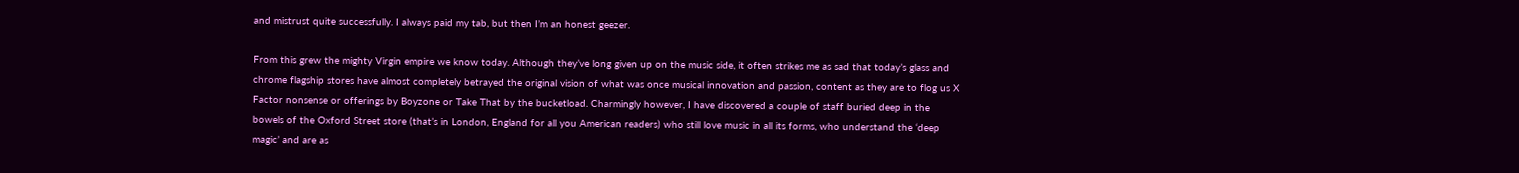and mistrust quite successfully. I always paid my tab, but then I’m an honest geezer.

From this grew the mighty Virgin empire we know today. Although they’ve long given up on the music side, it often strikes me as sad that today’s glass and chrome flagship stores have almost completely betrayed the original vision of what was once musical innovation and passion, content as they are to flog us X Factor nonsense or offerings by Boyzone or Take That by the bucketload. Charmingly however, I have discovered a couple of staff buried deep in the bowels of the Oxford Street store (that’s in London, England for all you American readers) who still love music in all its forms, who understand the ‘deep magic’ and are as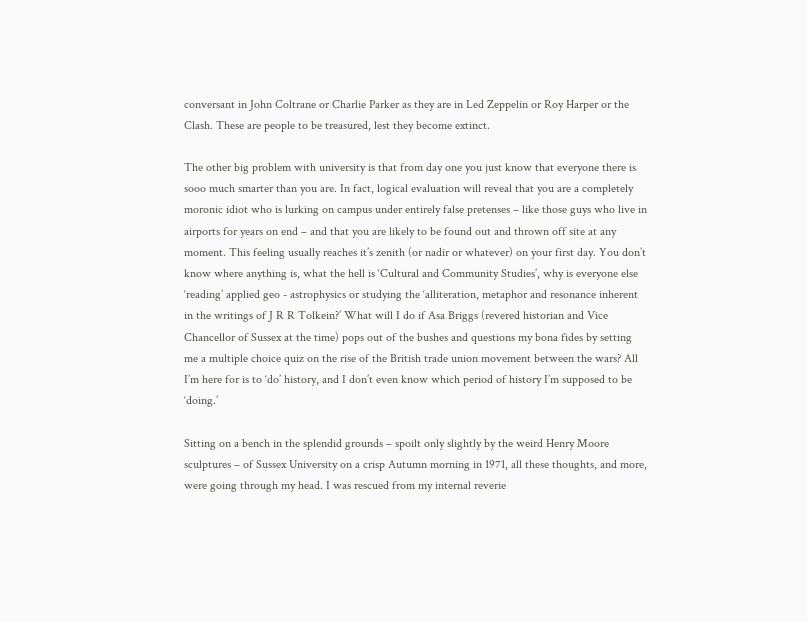conversant in John Coltrane or Charlie Parker as they are in Led Zeppelin or Roy Harper or the Clash. These are people to be treasured, lest they become extinct.

The other big problem with university is that from day one you just know that everyone there is sooo much smarter than you are. In fact, logical evaluation will reveal that you are a completely moronic idiot who is lurking on campus under entirely false pretenses – like those guys who live in airports for years on end – and that you are likely to be found out and thrown off site at any moment. This feeling usually reaches it’s zenith (or nadir or whatever) on your first day. You don’t know where anything is, what the hell is ‘Cultural and Community Studies’, why is everyone else ‘reading’ applied geo - astrophysics or studying the ‘alliteration, metaphor and resonance inherent in the writings of J R R Tolkein?’ What will I do if Asa Briggs (revered historian and Vice Chancellor of Sussex at the time) pops out of the bushes and questions my bona fides by setting me a multiple choice quiz on the rise of the British trade union movement between the wars? All I’m here for is to ‘do’ history, and I don’t even know which period of history I’m supposed to be ‘doing.’

Sitting on a bench in the splendid grounds – spoilt only slightly by the weird Henry Moore sculptures – of Sussex University on a crisp Autumn morning in 1971, all these thoughts, and more, were going through my head. I was rescued from my internal reverie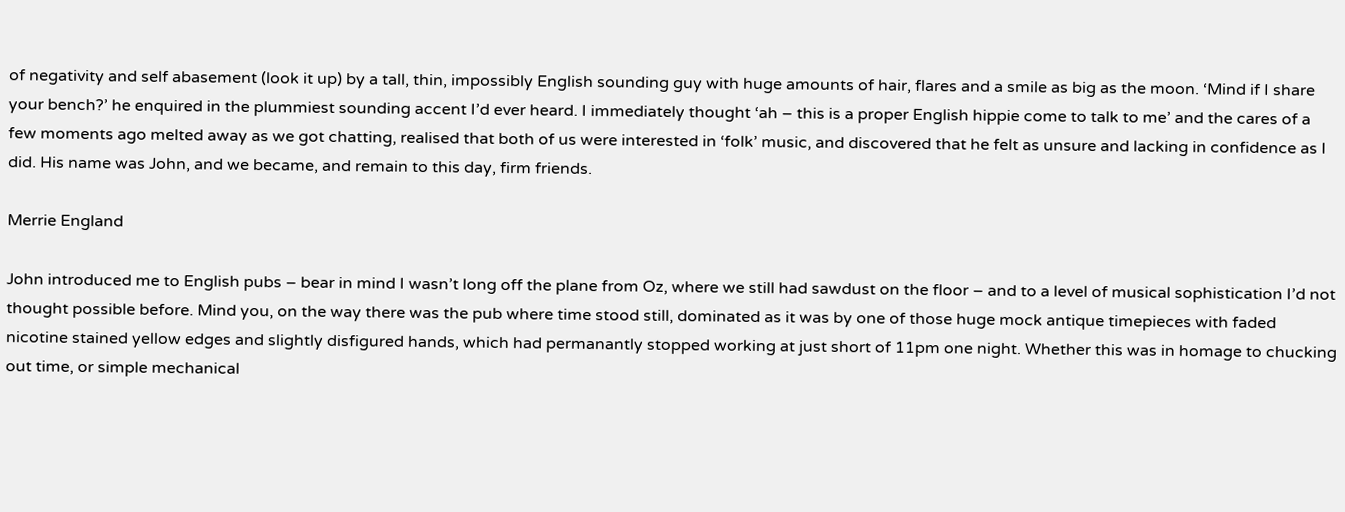of negativity and self abasement (look it up) by a tall, thin, impossibly English sounding guy with huge amounts of hair, flares and a smile as big as the moon. ‘Mind if I share your bench?’ he enquired in the plummiest sounding accent I’d ever heard. I immediately thought ‘ah – this is a proper English hippie come to talk to me’ and the cares of a few moments ago melted away as we got chatting, realised that both of us were interested in ‘folk’ music, and discovered that he felt as unsure and lacking in confidence as I did. His name was John, and we became, and remain to this day, firm friends.

Merrie England

John introduced me to English pubs – bear in mind I wasn’t long off the plane from Oz, where we still had sawdust on the floor – and to a level of musical sophistication I’d not thought possible before. Mind you, on the way there was the pub where time stood still, dominated as it was by one of those huge mock antique timepieces with faded nicotine stained yellow edges and slightly disfigured hands, which had permanantly stopped working at just short of 11pm one night. Whether this was in homage to chucking out time, or simple mechanical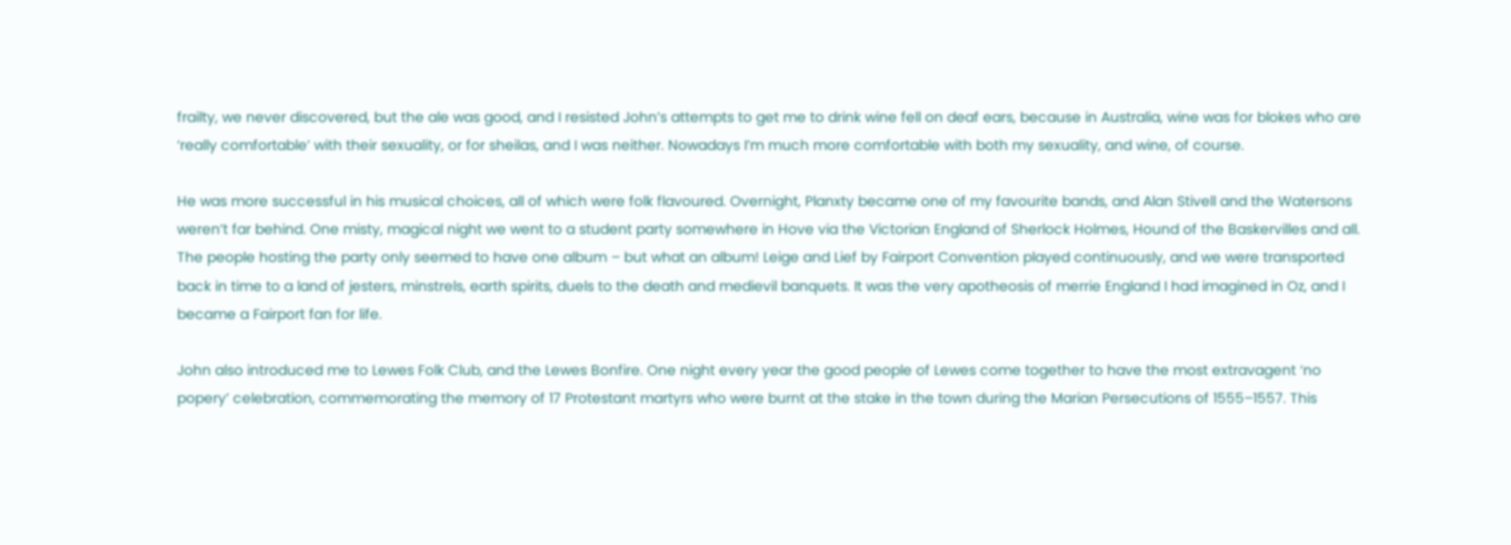frailty, we never discovered, but the ale was good, and I resisted John’s attempts to get me to drink wine fell on deaf ears, because in Australia, wine was for blokes who are ‘really comfortable’ with their sexuality, or for sheilas, and I was neither. Nowadays I’m much more comfortable with both my sexuality, and wine, of course.

He was more successful in his musical choices, all of which were folk flavoured. Overnight, Planxty became one of my favourite bands, and Alan Stivell and the Watersons weren’t far behind. One misty, magical night we went to a student party somewhere in Hove via the Victorian England of Sherlock Holmes, Hound of the Baskervilles and all. The people hosting the party only seemed to have one album – but what an album! Leige and Lief by Fairport Convention played continuously, and we were transported back in time to a land of jesters, minstrels, earth spirits, duels to the death and medievil banquets. It was the very apotheosis of merrie England I had imagined in Oz, and I became a Fairport fan for life.

John also introduced me to Lewes Folk Club, and the Lewes Bonfire. One night every year the good people of Lewes come together to have the most extravagent ‘no popery’ celebration, commemorating the memory of 17 Protestant martyrs who were burnt at the stake in the town during the Marian Persecutions of 1555–1557. This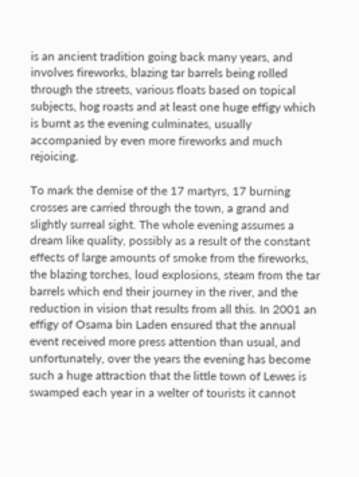is an ancient tradition going back many years, and involves fireworks, blazing tar barrels being rolled through the streets, various floats based on topical subjects, hog roasts and at least one huge effigy which is burnt as the evening culminates, usually accompanied by even more fireworks and much rejoicing.

To mark the demise of the 17 martyrs, 17 burning crosses are carried through the town, a grand and slightly surreal sight. The whole evening assumes a dream like quality, possibly as a result of the constant effects of large amounts of smoke from the fireworks, the blazing torches, loud explosions, steam from the tar barrels which end their journey in the river, and the reduction in vision that results from all this. In 2001 an effigy of Osama bin Laden ensured that the annual event received more press attention than usual, and unfortunately, over the years the evening has become such a huge attraction that the little town of Lewes is swamped each year in a welter of tourists it cannot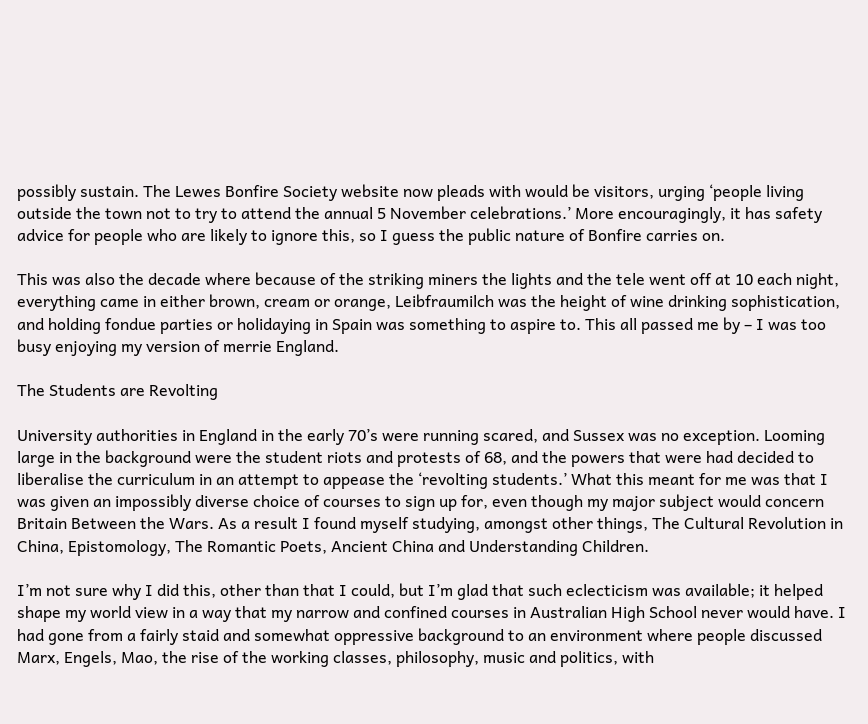possibly sustain. The Lewes Bonfire Society website now pleads with would be visitors, urging ‘people living outside the town not to try to attend the annual 5 November celebrations.’ More encouragingly, it has safety advice for people who are likely to ignore this, so I guess the public nature of Bonfire carries on.

This was also the decade where because of the striking miners the lights and the tele went off at 10 each night, everything came in either brown, cream or orange, Leibfraumilch was the height of wine drinking sophistication, and holding fondue parties or holidaying in Spain was something to aspire to. This all passed me by – I was too busy enjoying my version of merrie England.

The Students are Revolting

University authorities in England in the early 70’s were running scared, and Sussex was no exception. Looming large in the background were the student riots and protests of 68, and the powers that were had decided to liberalise the curriculum in an attempt to appease the ‘revolting students.’ What this meant for me was that I was given an impossibly diverse choice of courses to sign up for, even though my major subject would concern Britain Between the Wars. As a result I found myself studying, amongst other things, The Cultural Revolution in China, Epistomology, The Romantic Poets, Ancient China and Understanding Children.

I’m not sure why I did this, other than that I could, but I’m glad that such eclecticism was available; it helped shape my world view in a way that my narrow and confined courses in Australian High School never would have. I had gone from a fairly staid and somewhat oppressive background to an environment where people discussed Marx, Engels, Mao, the rise of the working classes, philosophy, music and politics, with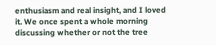enthusiasm and real insight, and I loved it. We once spent a whole morning discussing whether or not the tree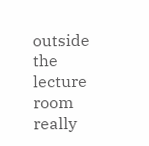outside the lecture room really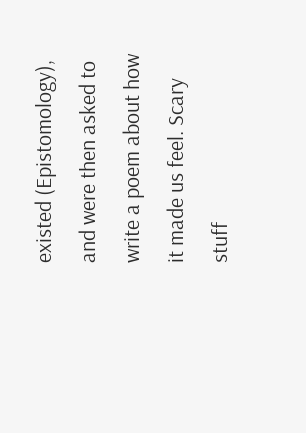existed (Epistomology), and were then asked to write a poem about how it made us feel. Scary stuff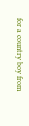for a country boy from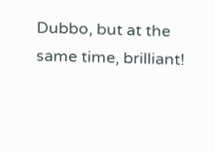Dubbo, but at the same time, brilliant!